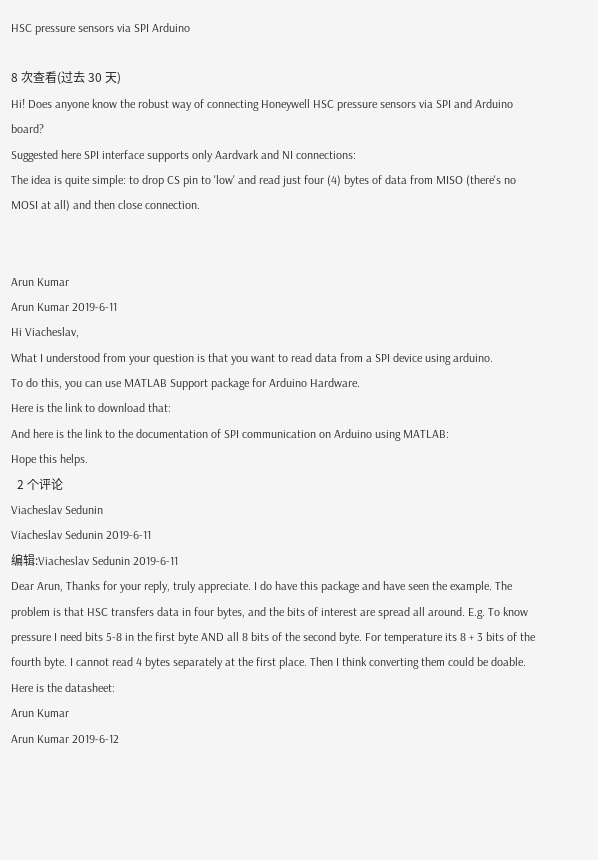HSC pressure sensors via SPI Arduino

8 次查看(过去 30 天)
Hi! Does anyone know the robust way of connecting Honeywell HSC pressure sensors via SPI and Arduino board?
Suggested here SPI interface supports only Aardvark and NI connections:
The idea is quite simple: to drop CS pin to 'low' and read just four (4) bytes of data from MISO (there's no MOSI at all) and then close connection.


Arun Kumar
Arun Kumar 2019-6-11
Hi Viacheslav,
What I understood from your question is that you want to read data from a SPI device using arduino.
To do this, you can use MATLAB Support package for Arduino Hardware.
Here is the link to download that:
And here is the link to the documentation of SPI communication on Arduino using MATLAB:
Hope this helps.
  2 个评论
Viacheslav Sedunin
Viacheslav Sedunin 2019-6-11
编辑:Viacheslav Sedunin 2019-6-11
Dear Arun, Thanks for your reply, truly appreciate. I do have this package and have seen the example. The problem is that HSC transfers data in four bytes, and the bits of interest are spread all around. E.g. To know pressure I need bits 5-8 in the first byte AND all 8 bits of the second byte. For temperature its 8 + 3 bits of the fourth byte. I cannot read 4 bytes separately at the first place. Then I think converting them could be doable. Here is the datasheet:
Arun Kumar
Arun Kumar 2019-6-12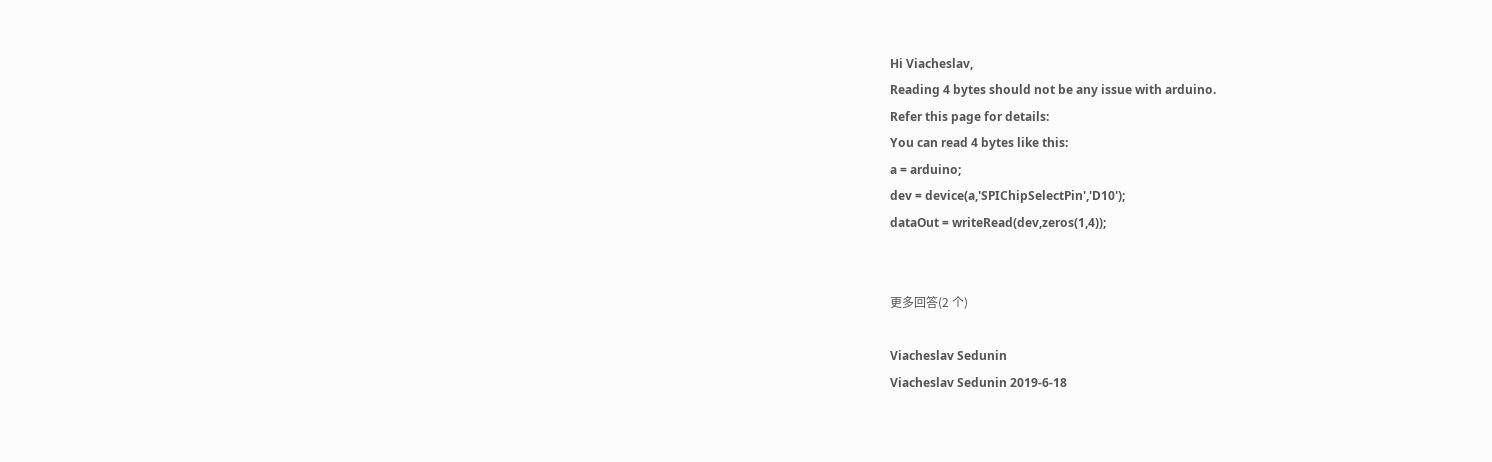Hi Viacheslav,
Reading 4 bytes should not be any issue with arduino.
Refer this page for details:
You can read 4 bytes like this:
a = arduino;
dev = device(a,'SPIChipSelectPin','D10');
dataOut = writeRead(dev,zeros(1,4));


更多回答(2 个)

Viacheslav Sedunin
Viacheslav Sedunin 2019-6-18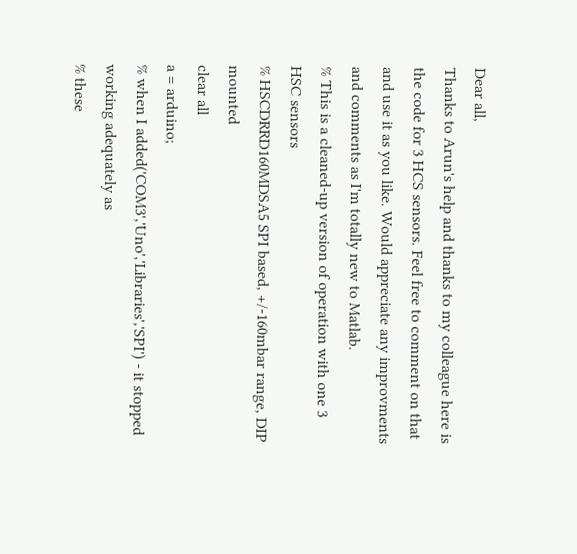Dear all,
Thanks to Arun's help and thanks to my colleague here is the code for 3 HCS sensors. Feel free to comment on that and use it as you like. Would appreciate any improvments and comments as I'm totally new to Matlab.
% This is a cleaned-up version of operation with one 3 HSC sensors
% HSCDRRD160MDSA5 SPI based, +/-160mbar range, DIP mounted
clear all
a = arduino;
% when I added('COM3','Uno','Libraries','SPI') - it stopped working adequately as
% these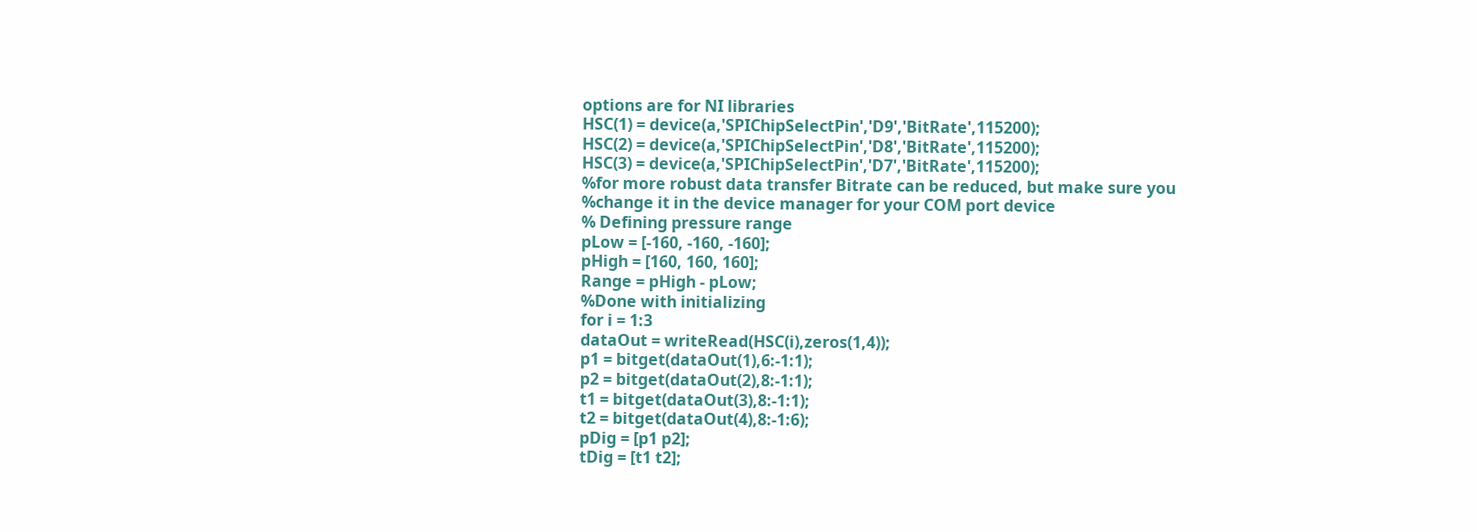options are for NI libraries
HSC(1) = device(a,'SPIChipSelectPin','D9','BitRate',115200);
HSC(2) = device(a,'SPIChipSelectPin','D8','BitRate',115200);
HSC(3) = device(a,'SPIChipSelectPin','D7','BitRate',115200);
%for more robust data transfer Bitrate can be reduced, but make sure you
%change it in the device manager for your COM port device
% Defining pressure range
pLow = [-160, -160, -160];
pHigh = [160, 160, 160];
Range = pHigh - pLow;
%Done with initializing
for i = 1:3
dataOut = writeRead(HSC(i),zeros(1,4));
p1 = bitget(dataOut(1),6:-1:1);
p2 = bitget(dataOut(2),8:-1:1);
t1 = bitget(dataOut(3),8:-1:1);
t2 = bitget(dataOut(4),8:-1:6);
pDig = [p1 p2];
tDig = [t1 t2];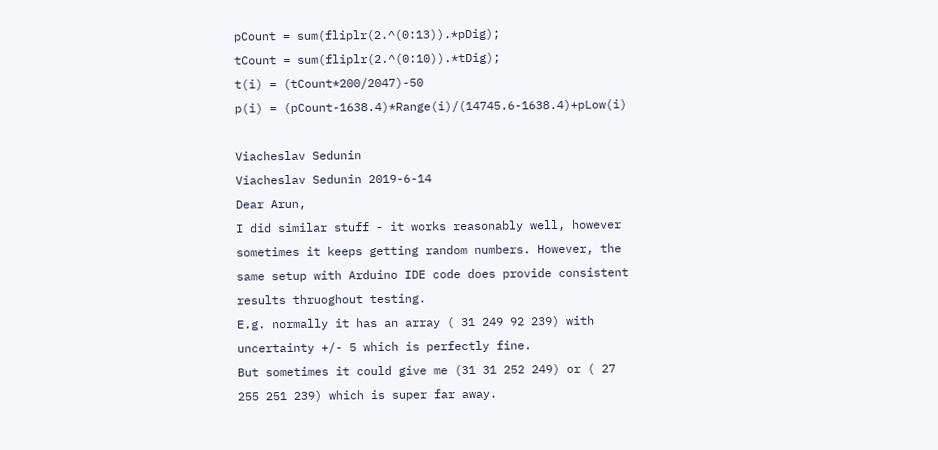pCount = sum(fliplr(2.^(0:13)).*pDig);
tCount = sum(fliplr(2.^(0:10)).*tDig);
t(i) = (tCount*200/2047)-50
p(i) = (pCount-1638.4)*Range(i)/(14745.6-1638.4)+pLow(i)

Viacheslav Sedunin
Viacheslav Sedunin 2019-6-14
Dear Arun,
I did similar stuff - it works reasonably well, however sometimes it keeps getting random numbers. However, the same setup with Arduino IDE code does provide consistent results thruoghout testing.
E.g. normally it has an array ( 31 249 92 239) with uncertainty +/- 5 which is perfectly fine.
But sometimes it could give me (31 31 252 249) or ( 27 255 251 239) which is super far away.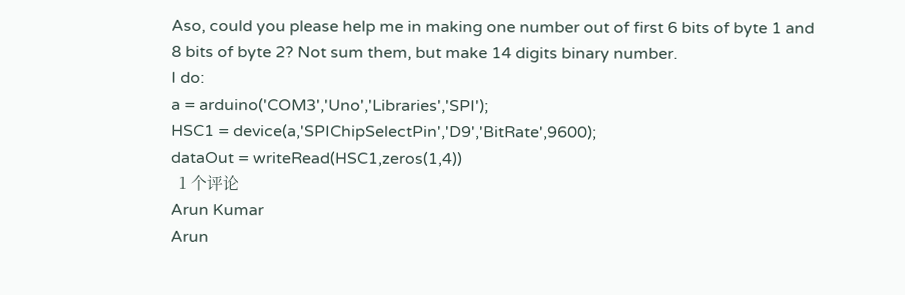Aso, could you please help me in making one number out of first 6 bits of byte 1 and 8 bits of byte 2? Not sum them, but make 14 digits binary number.
I do:
a = arduino('COM3','Uno','Libraries','SPI');
HSC1 = device(a,'SPIChipSelectPin','D9','BitRate',9600);
dataOut = writeRead(HSC1,zeros(1,4))
  1 个评论
Arun Kumar
Arun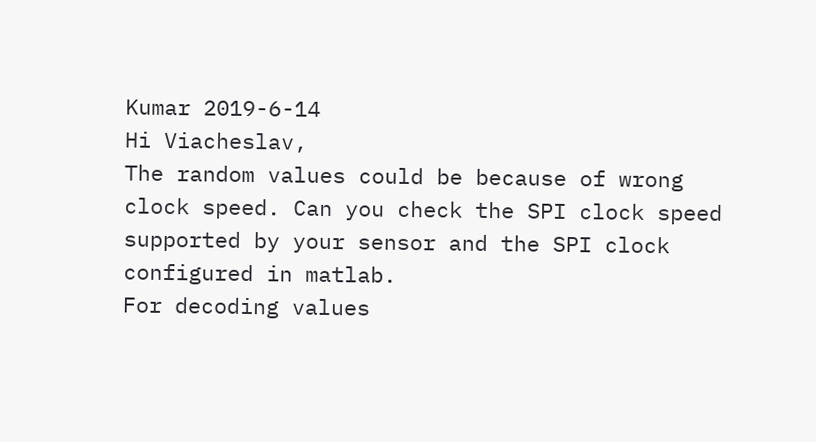Kumar 2019-6-14
Hi Viacheslav,
The random values could be because of wrong clock speed. Can you check the SPI clock speed supported by your sensor and the SPI clock configured in matlab.
For decoding values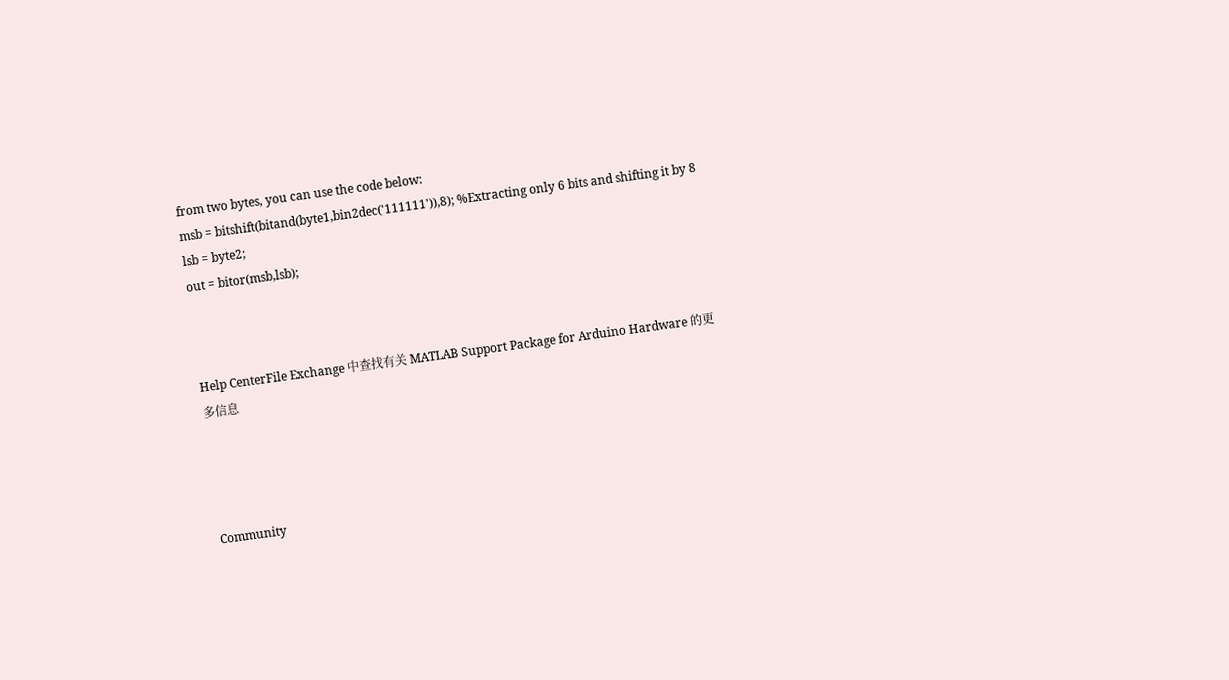from two bytes, you can use the code below:
msb = bitshift(bitand(byte1,bin2dec('111111')),8); %Extracting only 6 bits and shifting it by 8
lsb = byte2;
out = bitor(msb,lsb);



Help CenterFile Exchange 中查找有关 MATLAB Support Package for Arduino Hardware 的更多信息




Community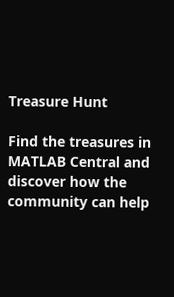Treasure Hunt

Find the treasures in MATLAB Central and discover how the community can help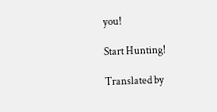you!

Start Hunting!

Translated by